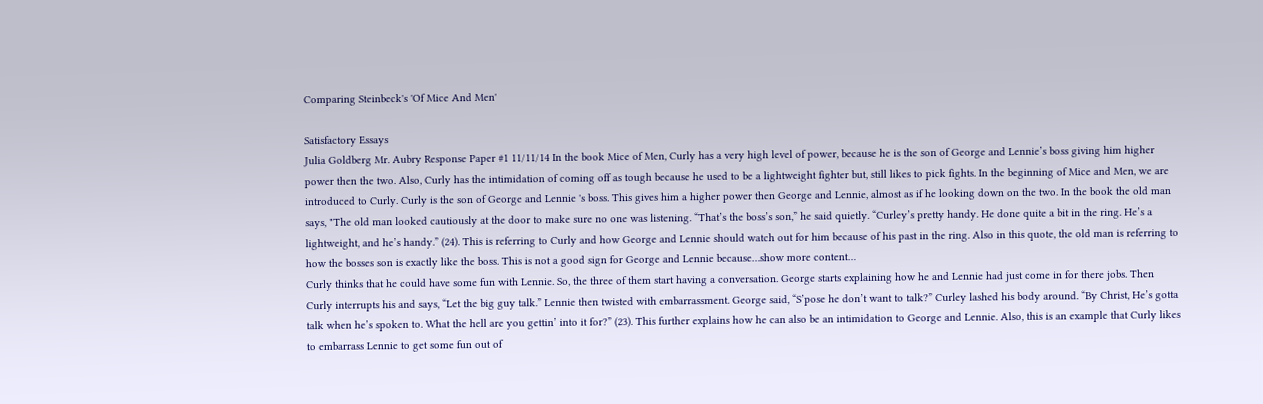Comparing Steinbeck's 'Of Mice And Men'

Satisfactory Essays
Julia Goldberg Mr. Aubry Response Paper #1 11/11/14 In the book Mice of Men, Curly has a very high level of power, because he is the son of George and Lennie’s boss giving him higher power then the two. Also, Curly has the intimidation of coming off as tough because he used to be a lightweight fighter but, still likes to pick fights. In the beginning of Mice and Men, we are introduced to Curly. Curly is the son of George and Lennie 's boss. This gives him a higher power then George and Lennie, almost as if he looking down on the two. In the book the old man says, "The old man looked cautiously at the door to make sure no one was listening. “That’s the boss’s son,” he said quietly. “Curley’s pretty handy. He done quite a bit in the ring. He’s a lightweight, and he’s handy.” (24). This is referring to Curly and how George and Lennie should watch out for him because of his past in the ring. Also in this quote, the old man is referring to how the bosses son is exactly like the boss. This is not a good sign for George and Lennie because…show more content…
Curly thinks that he could have some fun with Lennie. So, the three of them start having a conversation. George starts explaining how he and Lennie had just come in for there jobs. Then Curly interrupts his and says, “Let the big guy talk.” Lennie then twisted with embarrassment. George said, “S’pose he don’t want to talk?” Curley lashed his body around. “By Christ, He’s gotta talk when he’s spoken to. What the hell are you gettin’ into it for?” (23). This further explains how he can also be an intimidation to George and Lennie. Also, this is an example that Curly likes to embarrass Lennie to get some fun out of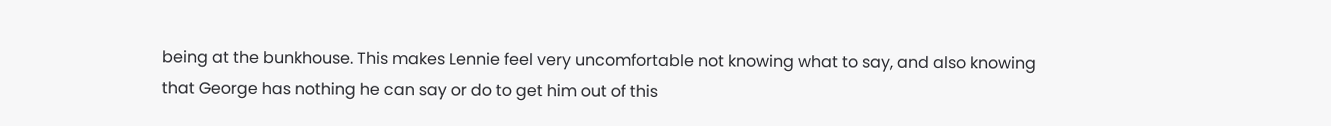being at the bunkhouse. This makes Lennie feel very uncomfortable not knowing what to say, and also knowing that George has nothing he can say or do to get him out of this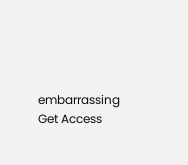embarrassing
Get Access